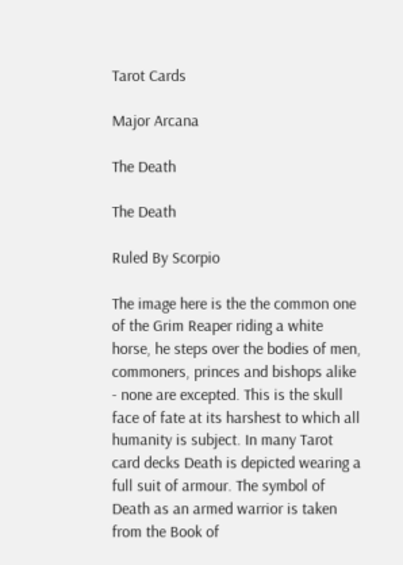Tarot Cards

Major Arcana

The Death

The Death

Ruled By Scorpio

The image here is the the common one of the Grim Reaper riding a white horse, he steps over the bodies of men, commoners, princes and bishops alike - none are excepted. This is the skull face of fate at its harshest to which all humanity is subject. In many Tarot card decks Death is depicted wearing a full suit of armour. The symbol of Death as an armed warrior is taken from the Book of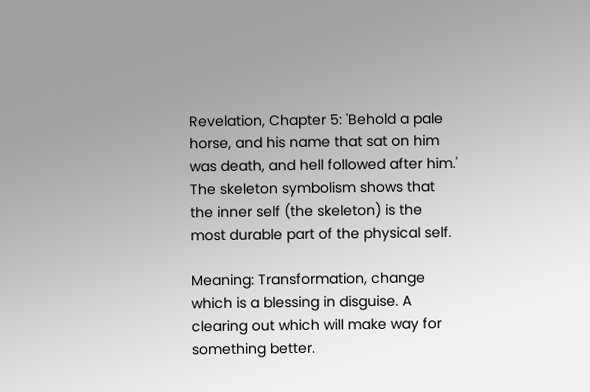Revelation, Chapter 5: 'Behold a pale horse, and his name that sat on him was death, and hell followed after him.' The skeleton symbolism shows that the inner self (the skeleton) is the most durable part of the physical self.

Meaning: Transformation, change which is a blessing in disguise. A clearing out which will make way for something better.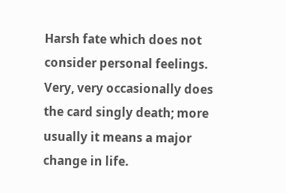Harsh fate which does not consider personal feelings. Very, very occasionally does the card singly death; more usually it means a major change in life.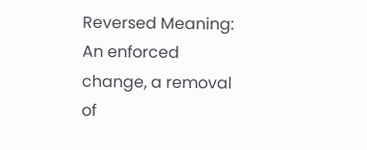Reversed Meaning: An enforced change, a removal of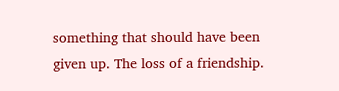something that should have been given up. The loss of a friendship.